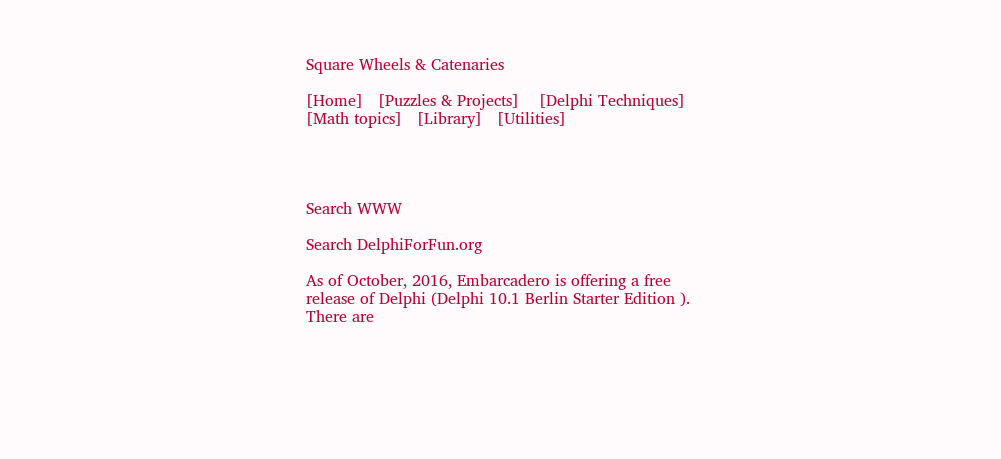Square Wheels & Catenaries

[Home]   [Puzzles & Projects]    [Delphi Techniques]   [Math topics]   [Library]   [Utilities]




Search WWW

Search DelphiForFun.org

As of October, 2016, Embarcadero is offering a free release of Delphi (Delphi 10.1 Berlin Starter Edition ).     There are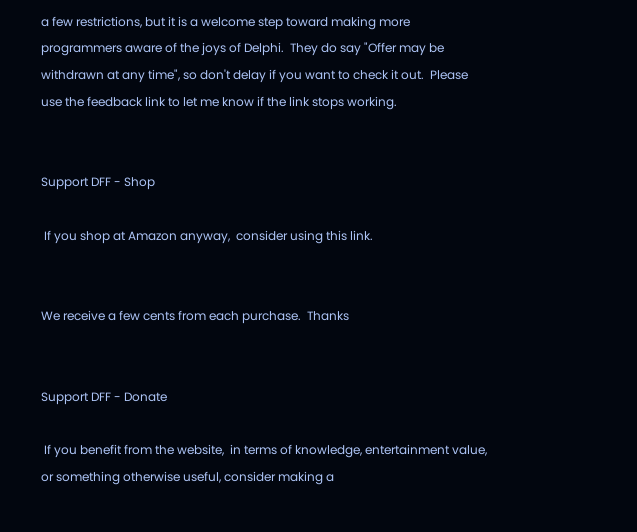a few restrictions, but it is a welcome step toward making more programmers aware of the joys of Delphi.  They do say "Offer may be withdrawn at any time", so don't delay if you want to check it out.  Please use the feedback link to let me know if the link stops working.


Support DFF - Shop

 If you shop at Amazon anyway,  consider using this link.


We receive a few cents from each purchase.  Thanks


Support DFF - Donate

 If you benefit from the website,  in terms of knowledge, entertainment value, or something otherwise useful, consider making a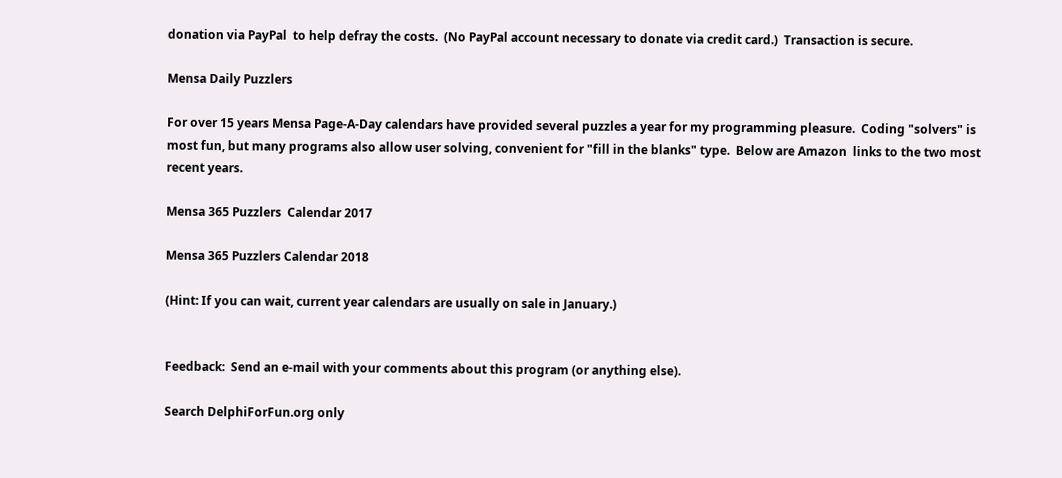donation via PayPal  to help defray the costs.  (No PayPal account necessary to donate via credit card.)  Transaction is secure.

Mensa Daily Puzzlers

For over 15 years Mensa Page-A-Day calendars have provided several puzzles a year for my programming pleasure.  Coding "solvers" is most fun, but many programs also allow user solving, convenient for "fill in the blanks" type.  Below are Amazon  links to the two most recent years.

Mensa 365 Puzzlers  Calendar 2017

Mensa 365 Puzzlers Calendar 2018

(Hint: If you can wait, current year calendars are usually on sale in January.)


Feedback:  Send an e-mail with your comments about this program (or anything else).

Search DelphiForFun.org only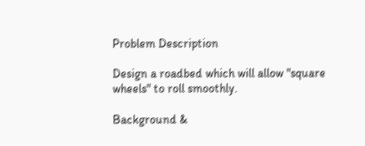Problem Description

Design a roadbed which will allow "square wheels" to roll smoothly.

Background &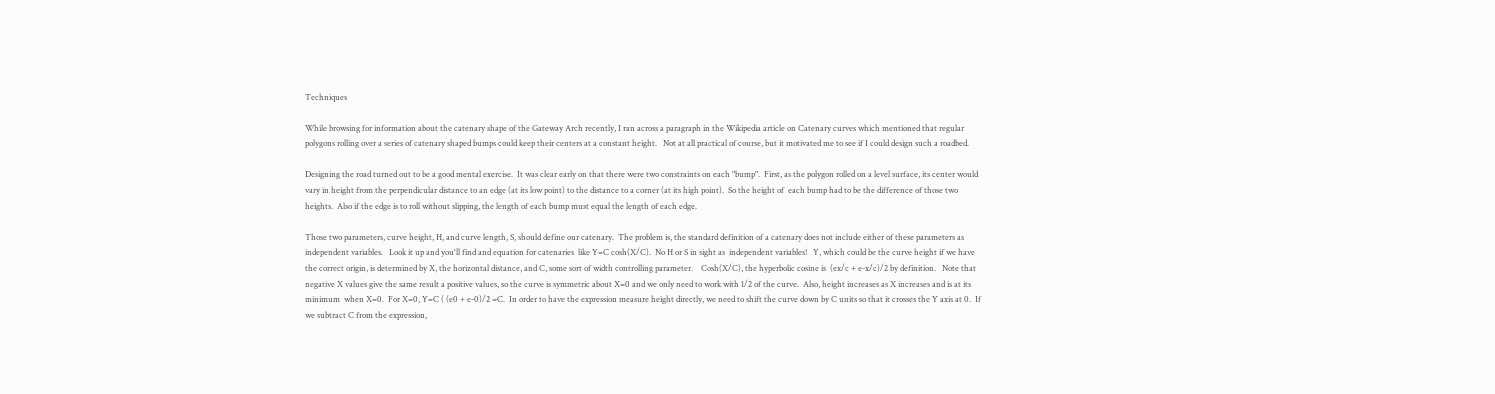Techniques

While browsing for information about the catenary shape of the Gateway Arch recently, I ran across a paragraph in the Wikipedia article on Catenary curves which mentioned that regular polygons rolling over a series of catenary shaped bumps could keep their centers at a constant height.   Not at all practical of course, but it motivated me to see if I could design such a roadbed.

Designing the road turned out to be a good mental exercise.  It was clear early on that there were two constraints on each "bump".  First, as the polygon rolled on a level surface, its center would vary in height from the perpendicular distance to an edge (at its low point) to the distance to a corner (at its high point).  So the height of  each bump had to be the difference of those two heights.  Also if the edge is to roll without slipping, the length of each bump must equal the length of each edge.

Those two parameters, curve height, H, and curve length, S, should define our catenary.  The problem is, the standard definition of a catenary does not include either of these parameters as independent variables.   Look it up and you'll find and equation for catenaries  like Y=C cosh(X/C).  No H or S in sight as  independent variables!   Y, which could be the curve height if we have the correct origin, is determined by X, the horizontal distance, and C, some sort of width controlling parameter.    Cosh(X/C), the hyperbolic cosine is  (ex/c + e-x/c)/2 by definition.   Note that negative X values give the same result a positive values, so the curve is symmetric about X=0 and we only need to work with 1/2 of the curve.  Also, height increases as X increases and is at its minimum  when X=0.  For X=0, Y=C ( (e0 + e-0)/2 =C.  In order to have the expression measure height directly, we need to shift the curve down by C units so that it crosses the Y axis at 0.  If we subtract C from the expression,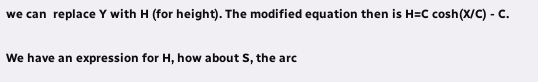we can  replace Y with H (for height). The modified equation then is H=C cosh(X/C) - C.

We have an expression for H, how about S, the arc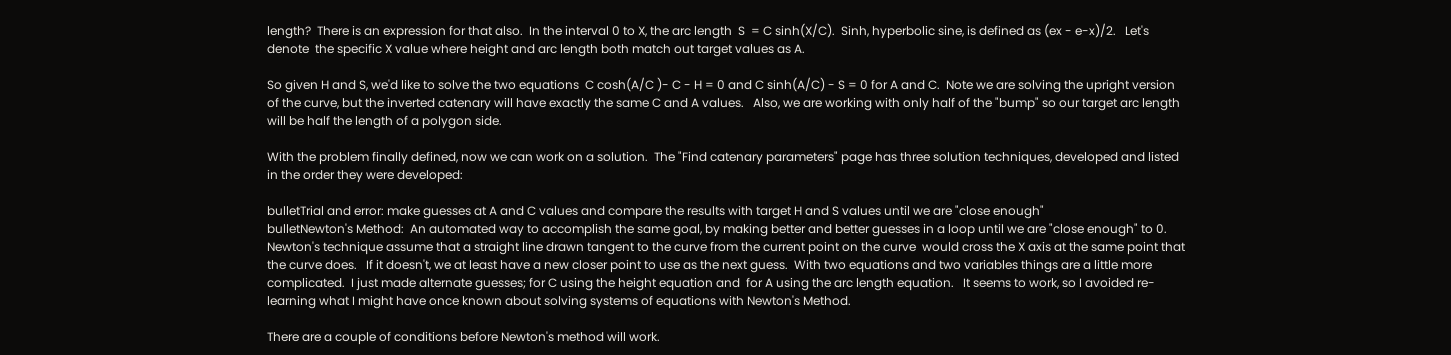length?  There is an expression for that also.  In the interval 0 to X, the arc length  S  = C sinh(X/C).  Sinh, hyperbolic sine, is defined as (ex - e-x)/2.   Let's denote  the specific X value where height and arc length both match out target values as A.

So given H and S, we'd like to solve the two equations  C cosh(A/C )- C - H = 0 and C sinh(A/C) - S = 0 for A and C.  Note we are solving the upright version of the curve, but the inverted catenary will have exactly the same C and A values.   Also, we are working with only half of the "bump" so our target arc length will be half the length of a polygon side.

With the problem finally defined, now we can work on a solution.  The "Find catenary parameters" page has three solution techniques, developed and listed in the order they were developed:

bulletTrial and error: make guesses at A and C values and compare the results with target H and S values until we are "close enough"
bulletNewton's Method:  An automated way to accomplish the same goal, by making better and better guesses in a loop until we are "close enough" to 0.  Newton's technique assume that a straight line drawn tangent to the curve from the current point on the curve  would cross the X axis at the same point that the curve does.   If it doesn't, we at least have a new closer point to use as the next guess.  With two equations and two variables things are a little more complicated.  I just made alternate guesses; for C using the height equation and  for A using the arc length equation.   It seems to work, so I avoided re-learning what I might have once known about solving systems of equations with Newton's Method.

There are a couple of conditions before Newton's method will work.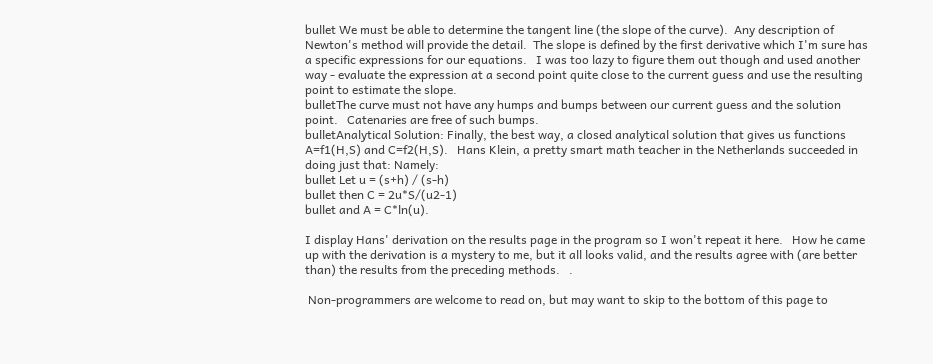bullet We must be able to determine the tangent line (the slope of the curve).  Any description of Newton's method will provide the detail.  The slope is defined by the first derivative which I'm sure has a specific expressions for our equations.   I was too lazy to figure them out though and used another way - evaluate the expression at a second point quite close to the current guess and use the resulting point to estimate the slope.
bulletThe curve must not have any humps and bumps between our current guess and the solution point.   Catenaries are free of such bumps.
bulletAnalytical Solution: Finally, the best way, a closed analytical solution that gives us functions A=f1(H,S) and C=f2(H,S).   Hans Klein, a pretty smart math teacher in the Netherlands succeeded in doing just that: Namely:
bullet Let u = (s+h) / (s-h)
bullet then C = 2u*S/(u2-1)
bullet and A = C*ln(u).

I display Hans' derivation on the results page in the program so I won't repeat it here.   How he came up with the derivation is a mystery to me, but it all looks valid, and the results agree with (are better than) the results from the preceding methods.   .

 Non-programmers are welcome to read on, but may want to skip to the bottom of this page to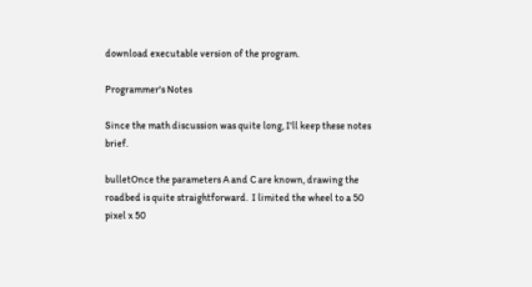download executable version of the program.

Programmer's Notes

Since the math discussion was quite long, I'll keep these notes brief.

bulletOnce the parameters A and C are known, drawing the roadbed is quite straightforward.  I limited the wheel to a 50 pixel x 50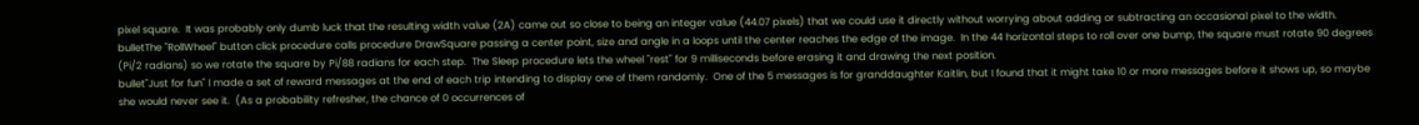pixel square.  It was probably only dumb luck that the resulting width value (2A) came out so close to being an integer value (44.07 pixels) that we could use it directly without worrying about adding or subtracting an occasional pixel to the width.
bulletThe "RollWheel" button click procedure calls procedure DrawSquare passing a center point, size and angle in a loops until the center reaches the edge of the image.  In the 44 horizontal steps to roll over one bump, the square must rotate 90 degrees (Pi/2 radians) so we rotate the square by Pi/88 radians for each step.  The Sleep procedure lets the wheel "rest" for 9 milliseconds before erasing it and drawing the next position.
bullet"Just for fun" I made a set of reward messages at the end of each trip intending to display one of them randomly.  One of the 5 messages is for granddaughter Kaitlin, but I found that it might take 10 or more messages before it shows up, so maybe she would never see it.  (As a probability refresher, the chance of 0 occurrences of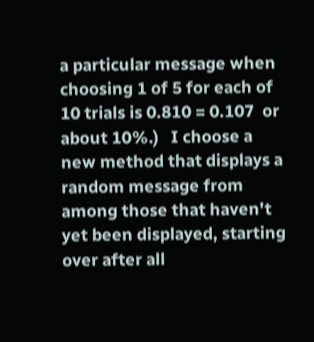a particular message when  choosing 1 of 5 for each of 10 trials is 0.810 = 0.107  or  about 10%.)   I choose a new method that displays a random message from among those that haven't yet been displayed, starting over after all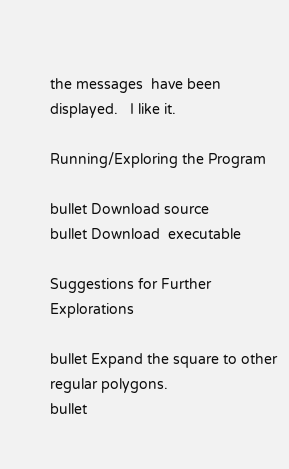the messages  have been displayed.   I like it.

Running/Exploring the Program

bullet Download source
bullet Download  executable

Suggestions for Further Explorations

bullet Expand the square to other regular polygons.
bullet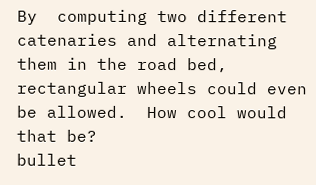By  computing two different catenaries and alternating them in the road bed, rectangular wheels could even be allowed.  How cool would that be?
bullet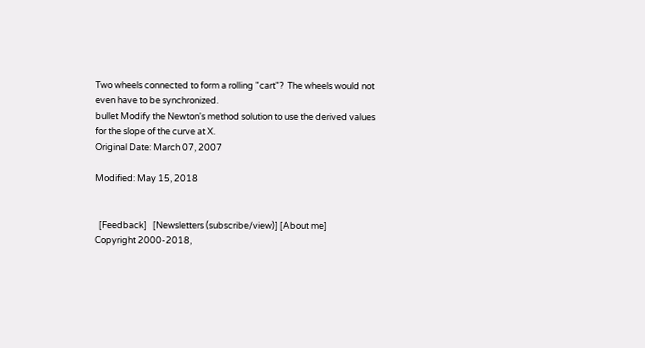Two wheels connected to form a rolling "cart"?  The wheels would not even have to be synchronized.
bullet Modify the Newton's method solution to use the derived values for the slope of the curve at X.
Original Date: March 07, 2007

Modified: May 15, 2018


  [Feedback]   [Newsletters (subscribe/view)] [About me]
Copyright 2000-2018,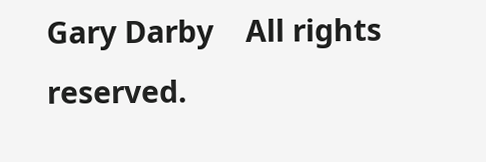Gary Darby    All rights reserved.